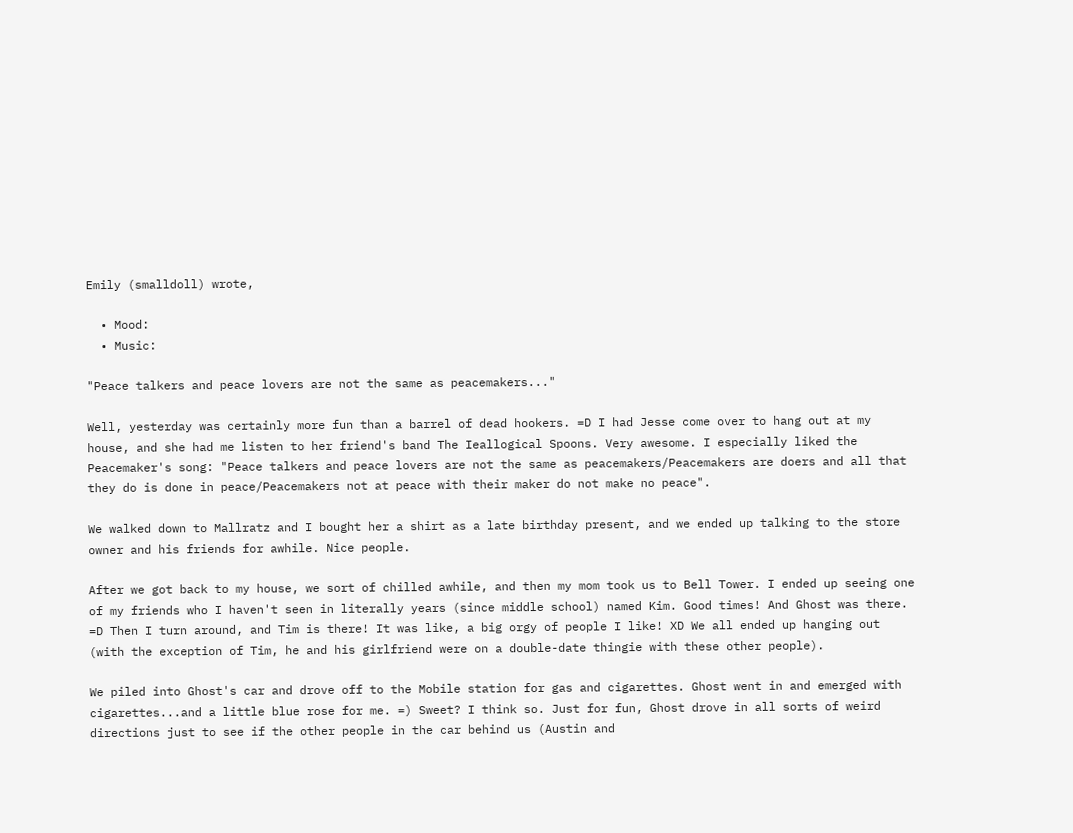Emily (smalldoll) wrote,

  • Mood:
  • Music:

"Peace talkers and peace lovers are not the same as peacemakers..."

Well, yesterday was certainly more fun than a barrel of dead hookers. =D I had Jesse come over to hang out at my house, and she had me listen to her friend's band The Ieallogical Spoons. Very awesome. I especially liked the Peacemaker's song: "Peace talkers and peace lovers are not the same as peacemakers/Peacemakers are doers and all that they do is done in peace/Peacemakers not at peace with their maker do not make no peace".

We walked down to Mallratz and I bought her a shirt as a late birthday present, and we ended up talking to the store owner and his friends for awhile. Nice people.

After we got back to my house, we sort of chilled awhile, and then my mom took us to Bell Tower. I ended up seeing one of my friends who I haven't seen in literally years (since middle school) named Kim. Good times! And Ghost was there. =D Then I turn around, and Tim is there! It was like, a big orgy of people I like! XD We all ended up hanging out (with the exception of Tim, he and his girlfriend were on a double-date thingie with these other people).

We piled into Ghost's car and drove off to the Mobile station for gas and cigarettes. Ghost went in and emerged with cigarettes...and a little blue rose for me. =) Sweet? I think so. Just for fun, Ghost drove in all sorts of weird directions just to see if the other people in the car behind us (Austin and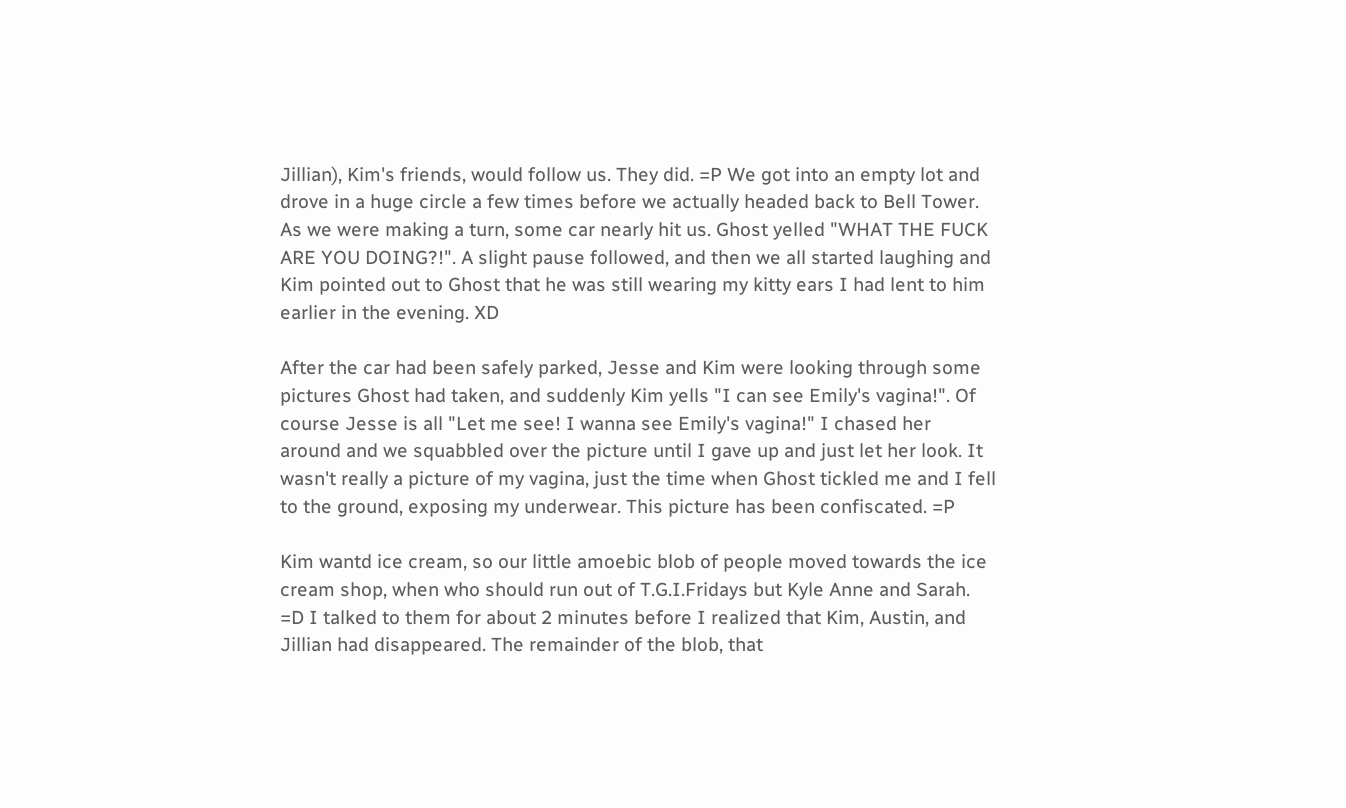Jillian), Kim's friends, would follow us. They did. =P We got into an empty lot and drove in a huge circle a few times before we actually headed back to Bell Tower. As we were making a turn, some car nearly hit us. Ghost yelled "WHAT THE FUCK ARE YOU DOING?!". A slight pause followed, and then we all started laughing and Kim pointed out to Ghost that he was still wearing my kitty ears I had lent to him earlier in the evening. XD

After the car had been safely parked, Jesse and Kim were looking through some pictures Ghost had taken, and suddenly Kim yells "I can see Emily's vagina!". Of course Jesse is all "Let me see! I wanna see Emily's vagina!" I chased her around and we squabbled over the picture until I gave up and just let her look. It wasn't really a picture of my vagina, just the time when Ghost tickled me and I fell to the ground, exposing my underwear. This picture has been confiscated. =P

Kim wantd ice cream, so our little amoebic blob of people moved towards the ice cream shop, when who should run out of T.G.I.Fridays but Kyle Anne and Sarah. =D I talked to them for about 2 minutes before I realized that Kim, Austin, and Jillian had disappeared. The remainder of the blob, that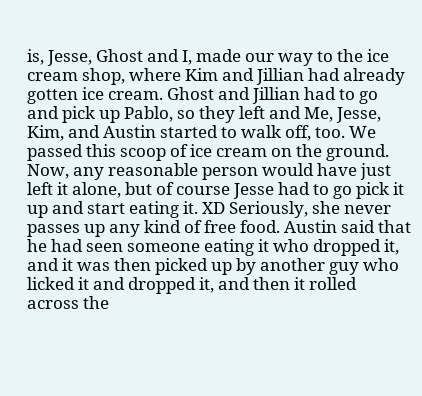is, Jesse, Ghost and I, made our way to the ice cream shop, where Kim and Jillian had already gotten ice cream. Ghost and Jillian had to go and pick up Pablo, so they left and Me, Jesse, Kim, and Austin started to walk off, too. We passed this scoop of ice cream on the ground. Now, any reasonable person would have just left it alone, but of course Jesse had to go pick it up and start eating it. XD Seriously, she never passes up any kind of free food. Austin said that he had seen someone eating it who dropped it, and it was then picked up by another guy who licked it and dropped it, and then it rolled across the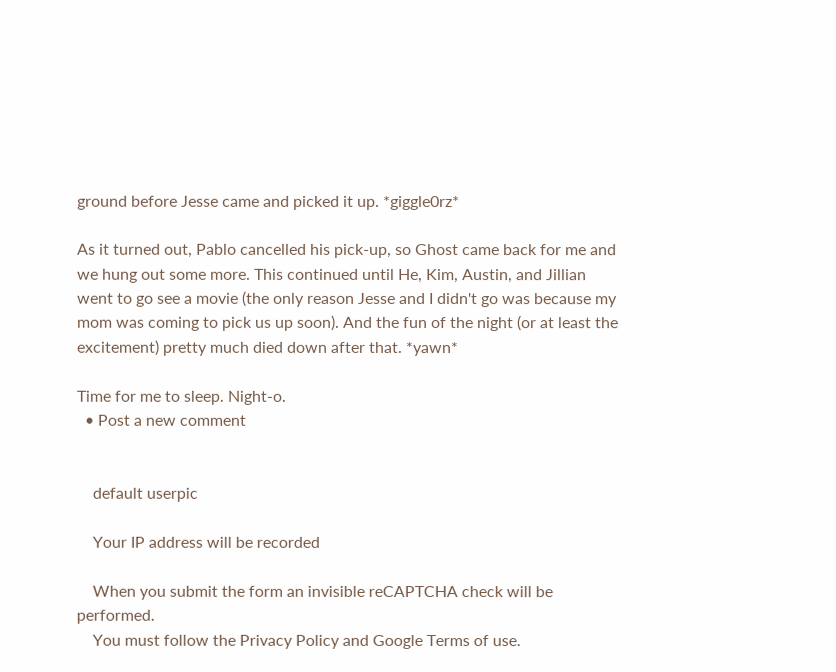ground before Jesse came and picked it up. *giggle0rz*

As it turned out, Pablo cancelled his pick-up, so Ghost came back for me and we hung out some more. This continued until He, Kim, Austin, and Jillian went to go see a movie (the only reason Jesse and I didn't go was because my mom was coming to pick us up soon). And the fun of the night (or at least the excitement) pretty much died down after that. *yawn*

Time for me to sleep. Night-o.
  • Post a new comment


    default userpic

    Your IP address will be recorded

    When you submit the form an invisible reCAPTCHA check will be performed.
    You must follow the Privacy Policy and Google Terms of use.